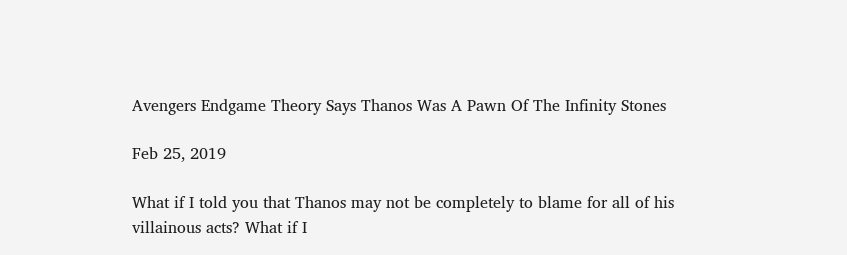Avengers Endgame Theory Says Thanos Was A Pawn Of The Infinity Stones

Feb 25, 2019

What if I told you that Thanos may not be completely to blame for all of his villainous acts? What if I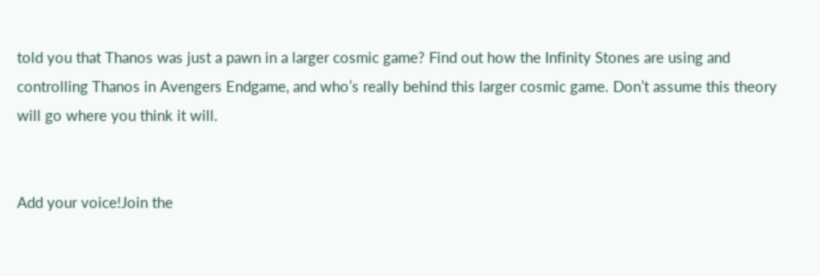told you that Thanos was just a pawn in a larger cosmic game? Find out how the Infinity Stones are using and controlling Thanos in Avengers Endgame, and who’s really behind this larger cosmic game. Don’t assume this theory will go where you think it will.


Add your voice!Join the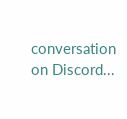conversation on Discord...